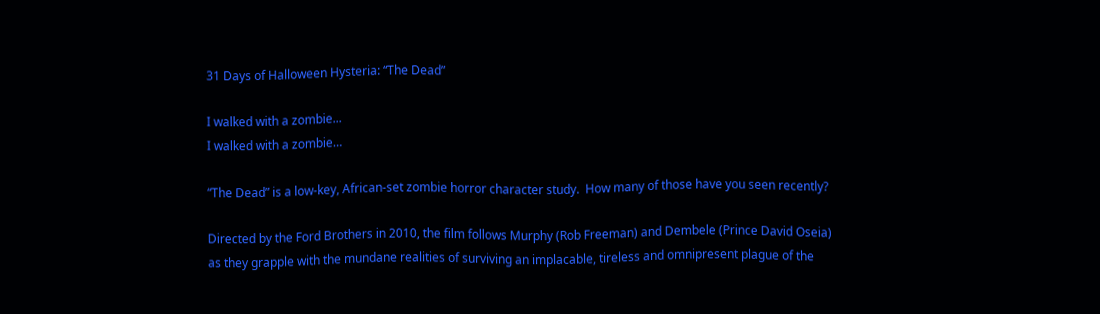31 Days of Halloween Hysteria: “The Dead”

I walked with a zombie...
I walked with a zombie…

“The Dead” is a low-key, African-set zombie horror character study.  How many of those have you seen recently?

Directed by the Ford Brothers in 2010, the film follows Murphy (Rob Freeman) and Dembele (Prince David Oseia) as they grapple with the mundane realities of surviving an implacable, tireless and omnipresent plague of the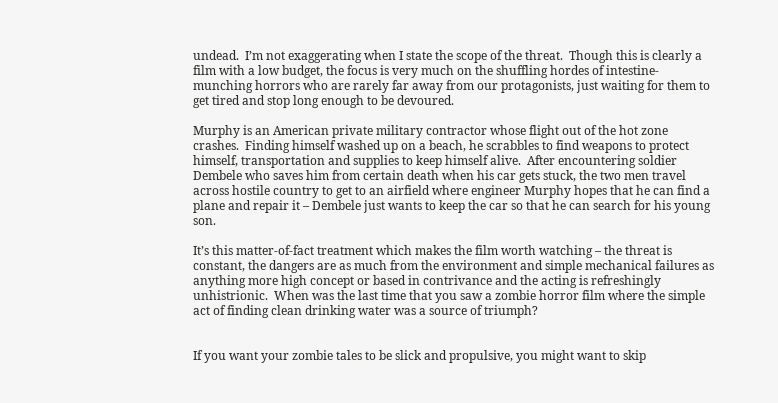undead.  I’m not exaggerating when I state the scope of the threat.  Though this is clearly a film with a low budget, the focus is very much on the shuffling hordes of intestine-munching horrors who are rarely far away from our protagonists, just waiting for them to get tired and stop long enough to be devoured.

Murphy is an American private military contractor whose flight out of the hot zone crashes.  Finding himself washed up on a beach, he scrabbles to find weapons to protect himself, transportation and supplies to keep himself alive.  After encountering soldier Dembele who saves him from certain death when his car gets stuck, the two men travel across hostile country to get to an airfield where engineer Murphy hopes that he can find a plane and repair it – Dembele just wants to keep the car so that he can search for his young son.

It’s this matter-of-fact treatment which makes the film worth watching – the threat is constant, the dangers are as much from the environment and simple mechanical failures as anything more high concept or based in contrivance and the acting is refreshingly unhistrionic.  When was the last time that you saw a zombie horror film where the simple act of finding clean drinking water was a source of triumph?


If you want your zombie tales to be slick and propulsive, you might want to skip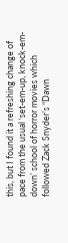this, but I found it a refreshing change of pace from the usual ‘set-em-up, knock-em-down’ school of horror movies which followed Zack Snyder’s “Dawn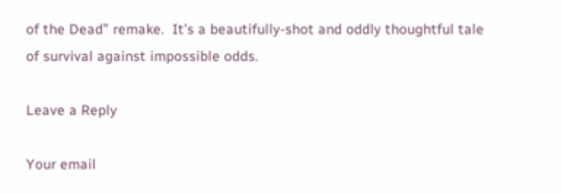of the Dead” remake.  It’s a beautifully-shot and oddly thoughtful tale of survival against impossible odds.

Leave a Reply

Your email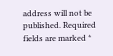address will not be published. Required fields are marked *